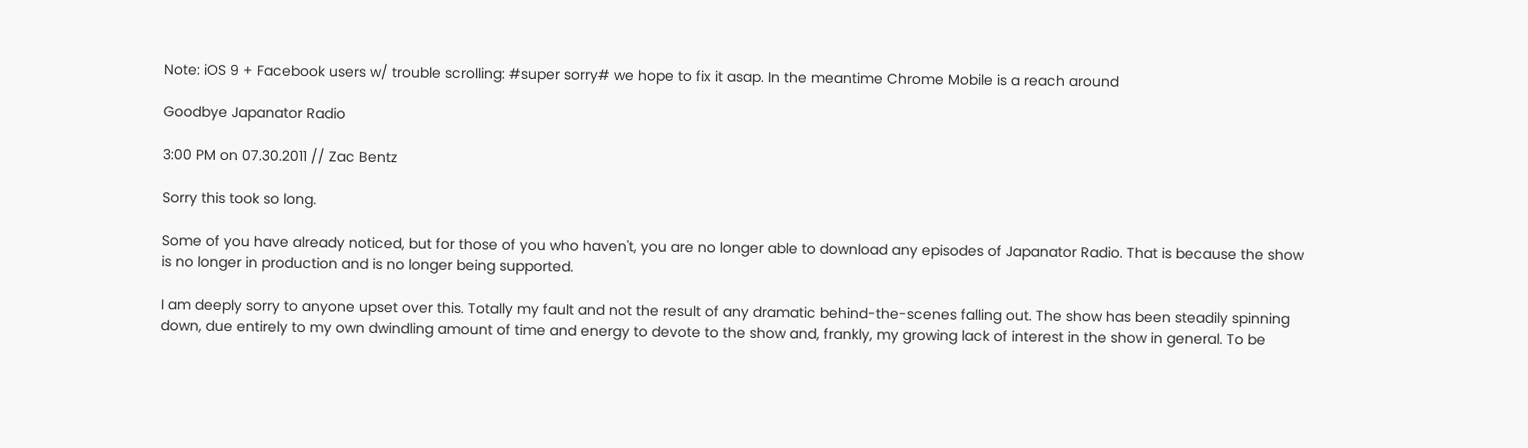Note: iOS 9 + Facebook users w/ trouble scrolling: #super sorry# we hope to fix it asap. In the meantime Chrome Mobile is a reach around

Goodbye Japanator Radio

3:00 PM on 07.30.2011 // Zac Bentz

Sorry this took so long.

Some of you have already noticed, but for those of you who haven't, you are no longer able to download any episodes of Japanator Radio. That is because the show is no longer in production and is no longer being supported.

I am deeply sorry to anyone upset over this. Totally my fault and not the result of any dramatic behind-the-scenes falling out. The show has been steadily spinning down, due entirely to my own dwindling amount of time and energy to devote to the show and, frankly, my growing lack of interest in the show in general. To be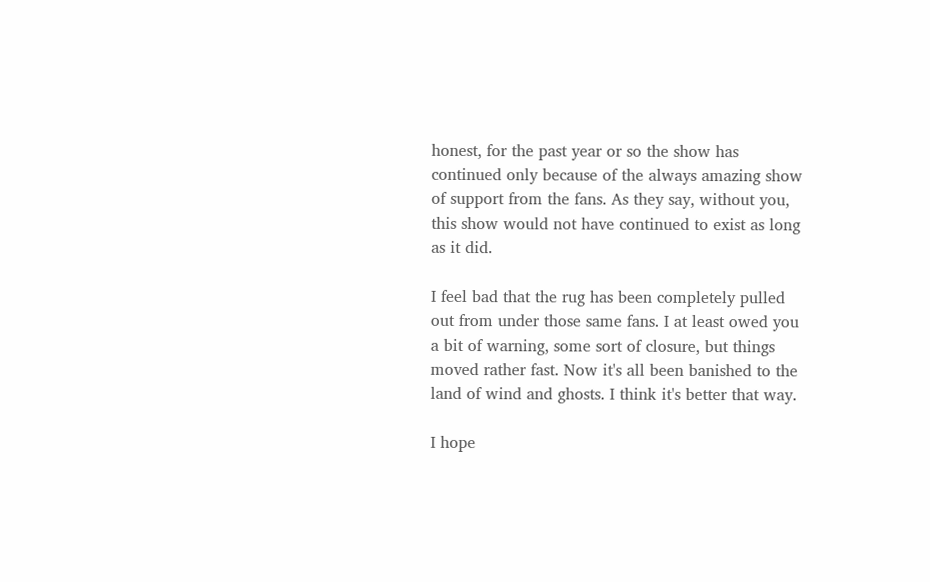honest, for the past year or so the show has continued only because of the always amazing show of support from the fans. As they say, without you, this show would not have continued to exist as long as it did.

I feel bad that the rug has been completely pulled out from under those same fans. I at least owed you a bit of warning, some sort of closure, but things moved rather fast. Now it's all been banished to the land of wind and ghosts. I think it's better that way.

I hope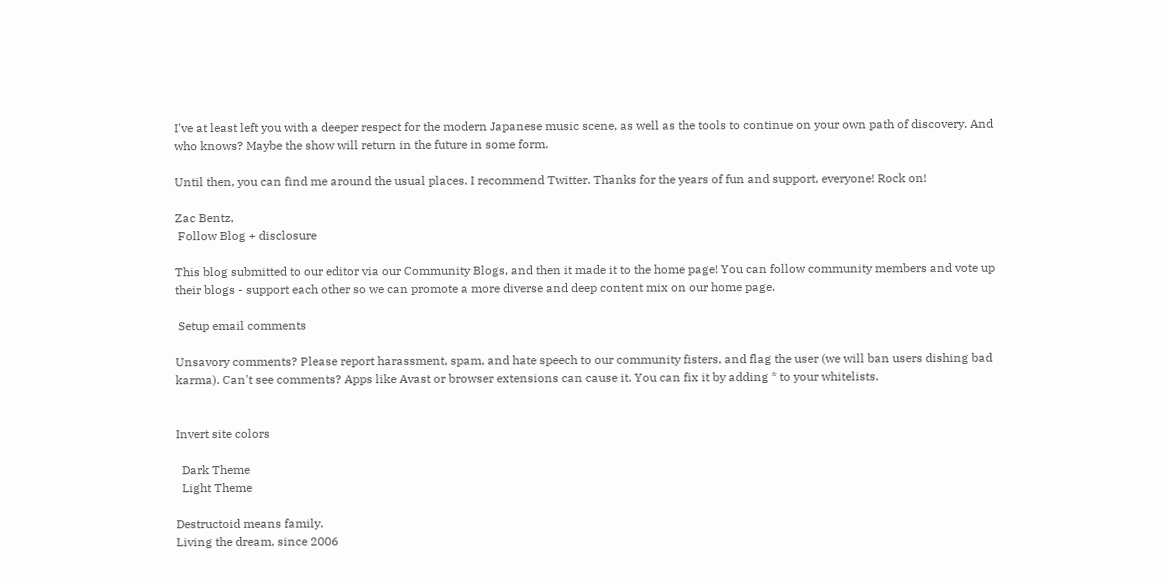I've at least left you with a deeper respect for the modern Japanese music scene, as well as the tools to continue on your own path of discovery. And who knows? Maybe the show will return in the future in some form.

Until then, you can find me around the usual places. I recommend Twitter. Thanks for the years of fun and support, everyone! Rock on!

Zac Bentz,
 Follow Blog + disclosure

This blog submitted to our editor via our Community Blogs, and then it made it to the home page! You can follow community members and vote up their blogs - support each other so we can promote a more diverse and deep content mix on our home page.

 Setup email comments

Unsavory comments? Please report harassment, spam, and hate speech to our community fisters, and flag the user (we will ban users dishing bad karma). Can't see comments? Apps like Avast or browser extensions can cause it. You can fix it by adding * to your whitelists.


Invert site colors

  Dark Theme
  Light Theme

Destructoid means family.
Living the dream, since 2006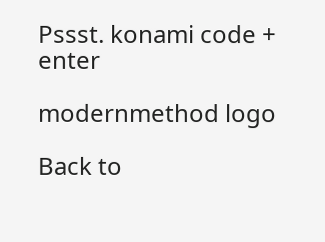Pssst. konami code + enter

modernmethod logo

Back to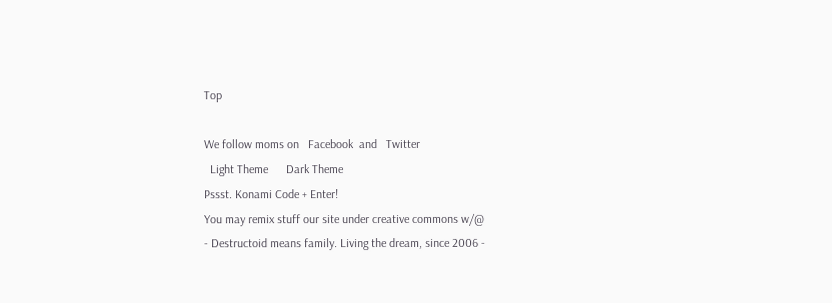Top

We follow moms on   Facebook  and   Twitter
  Light Theme      Dark Theme
Pssst. Konami Code + Enter!
You may remix stuff our site under creative commons w/@
- Destructoid means family. Living the dream, since 2006 -